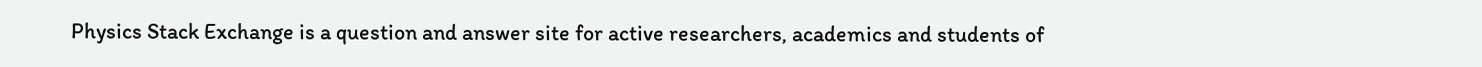Physics Stack Exchange is a question and answer site for active researchers, academics and students of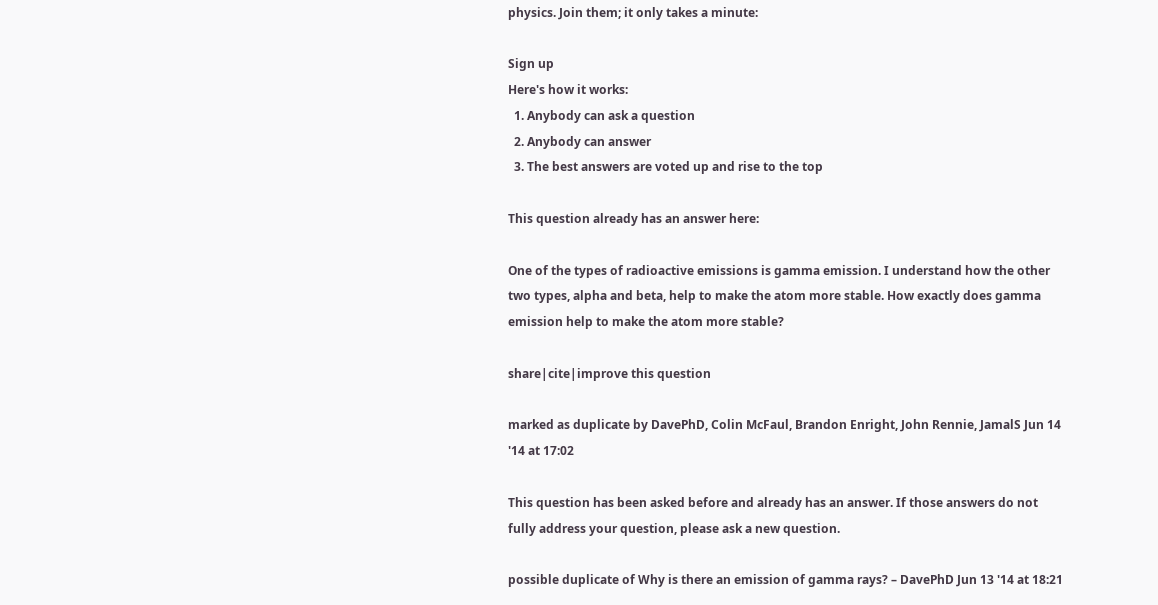physics. Join them; it only takes a minute:

Sign up
Here's how it works:
  1. Anybody can ask a question
  2. Anybody can answer
  3. The best answers are voted up and rise to the top

This question already has an answer here:

One of the types of radioactive emissions is gamma emission. I understand how the other two types, alpha and beta, help to make the atom more stable. How exactly does gamma emission help to make the atom more stable?

share|cite|improve this question

marked as duplicate by DavePhD, Colin McFaul, Brandon Enright, John Rennie, JamalS Jun 14 '14 at 17:02

This question has been asked before and already has an answer. If those answers do not fully address your question, please ask a new question.

possible duplicate of Why is there an emission of gamma rays? – DavePhD Jun 13 '14 at 18:21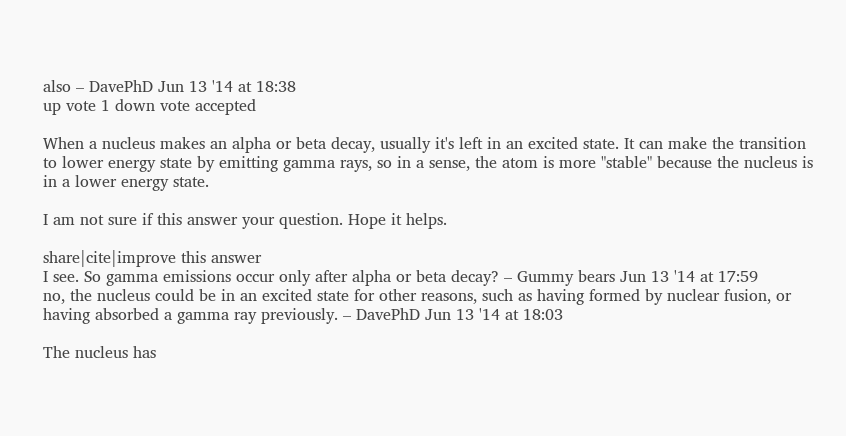also – DavePhD Jun 13 '14 at 18:38
up vote 1 down vote accepted

When a nucleus makes an alpha or beta decay, usually it's left in an excited state. It can make the transition to lower energy state by emitting gamma rays, so in a sense, the atom is more "stable" because the nucleus is in a lower energy state.

I am not sure if this answer your question. Hope it helps.

share|cite|improve this answer
I see. So gamma emissions occur only after alpha or beta decay? – Gummy bears Jun 13 '14 at 17:59
no, the nucleus could be in an excited state for other reasons, such as having formed by nuclear fusion, or having absorbed a gamma ray previously. – DavePhD Jun 13 '14 at 18:03

The nucleus has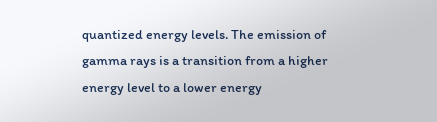quantized energy levels. The emission of gamma rays is a transition from a higher energy level to a lower energy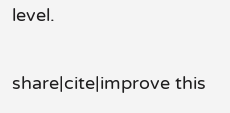level.

share|cite|improve this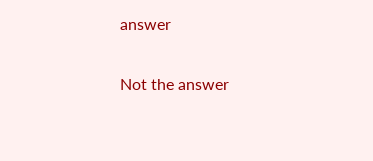answer

Not the answer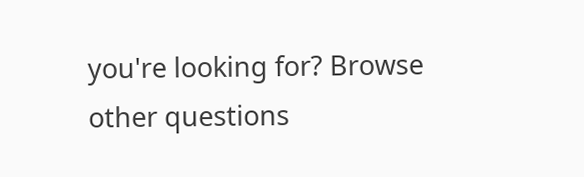you're looking for? Browse other questions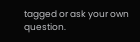tagged or ask your own question.